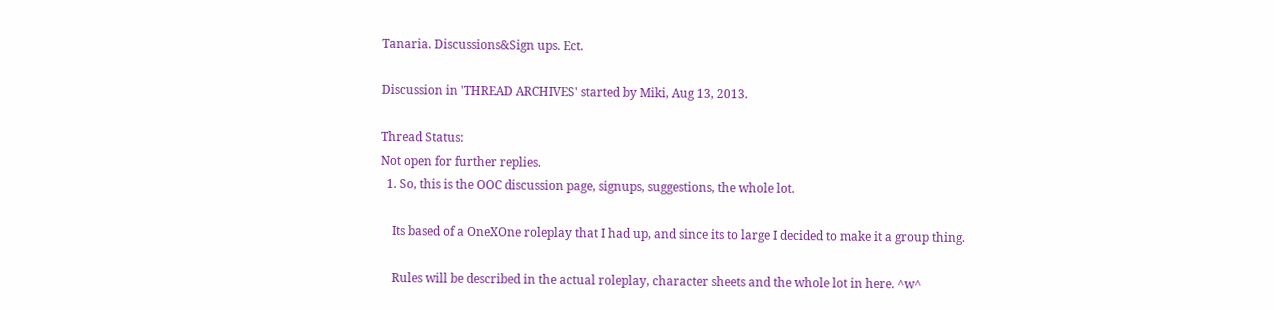Tanaria. Discussions&Sign ups. Ect.

Discussion in 'THREAD ARCHIVES' started by Miki, Aug 13, 2013.

Thread Status:
Not open for further replies.
  1. So, this is the OOC discussion page, signups, suggestions, the whole lot.

    Its based of a OneXOne roleplay that I had up, and since its to large I decided to make it a group thing.

    Rules will be described in the actual roleplay, character sheets and the whole lot in here. ^w^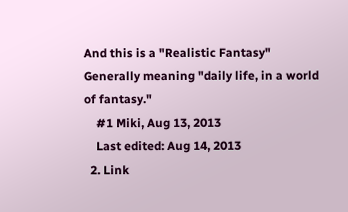And this is a "Realistic Fantasy" Generally meaning "daily life, in a world of fantasy."
    #1 Miki, Aug 13, 2013
    Last edited: Aug 14, 2013
  2. Link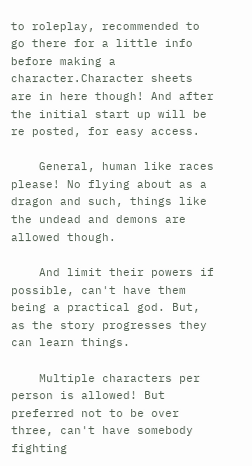to roleplay, recommended to go there for a little info before making a character.Character sheets are in here though! And after the initial start up will be re posted, for easy access.

    General, human like races please! No flying about as a dragon and such, things like the undead and demons are allowed though.

    And limit their powers if possible, can't have them being a practical god. But, as the story progresses they can learn things.

    Multiple characters per person is allowed! But preferred not to be over three, can't have somebody fighting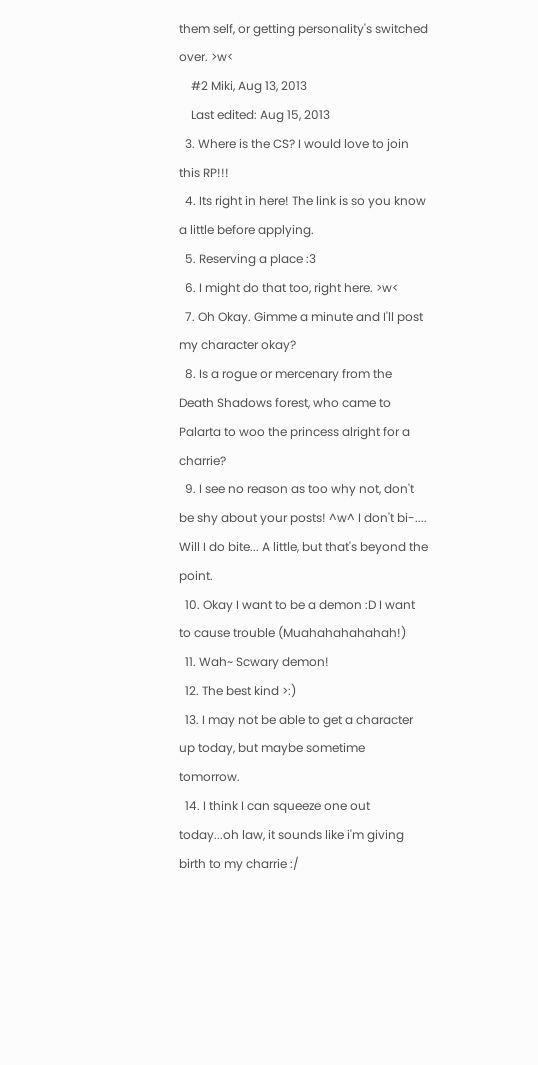them self, or getting personality's switched over. >w<
    #2 Miki, Aug 13, 2013
    Last edited: Aug 15, 2013
  3. Where is the CS? I would love to join this RP!!!
  4. Its right in here! The link is so you know a little before applying.
  5. Reserving a place :3
  6. I might do that too, right here. >w<
  7. Oh Okay. Gimme a minute and I'll post my character okay?
  8. Is a rogue or mercenary from the Death Shadows forest, who came to Palarta to woo the princess alright for a charrie?
  9. I see no reason as too why not, don't be shy about your posts! ^w^ I don't bi-.... Will I do bite... A little, but that's beyond the point.
  10. Okay I want to be a demon :D I want to cause trouble (Muahahahahahah!)
  11. Wah~ Scwary demon!
  12. The best kind >:)
  13. I may not be able to get a character up today, but maybe sometime tomorrow.
  14. I think I can squeeze one out today...oh law, it sounds like i'm giving birth to my charrie :/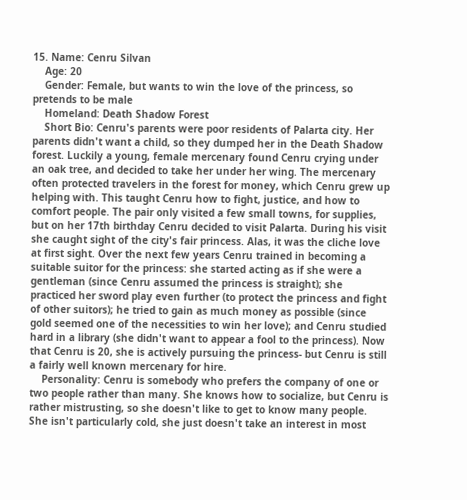15. Name: Cenru Silvan
    Age: 20
    Gender: Female, but wants to win the love of the princess, so pretends to be male
    Homeland: Death Shadow Forest
    Short Bio: Cenru's parents were poor residents of Palarta city. Her parents didn't want a child, so they dumped her in the Death Shadow forest. Luckily a young, female mercenary found Cenru crying under an oak tree, and decided to take her under her wing. The mercenary often protected travelers in the forest for money, which Cenru grew up helping with. This taught Cenru how to fight, justice, and how to comfort people. The pair only visited a few small towns, for supplies, but on her 17th birthday Cenru decided to visit Palarta. During his visit she caught sight of the city's fair princess. Alas, it was the cliche love at first sight. Over the next few years Cenru trained in becoming a suitable suitor for the princess: she started acting as if she were a gentleman (since Cenru assumed the princess is straight); she practiced her sword play even further (to protect the princess and fight of other suitors); he tried to gain as much money as possible (since gold seemed one of the necessities to win her love); and Cenru studied hard in a library (she didn't want to appear a fool to the princess). Now that Cenru is 20, she is actively pursuing the princess- but Cenru is still a fairly well known mercenary for hire.
    Personality: Cenru is somebody who prefers the company of one or two people rather than many. She knows how to socialize, but Cenru is rather mistrusting, so she doesn't like to get to know many people. She isn't particularly cold, she just doesn't take an interest in most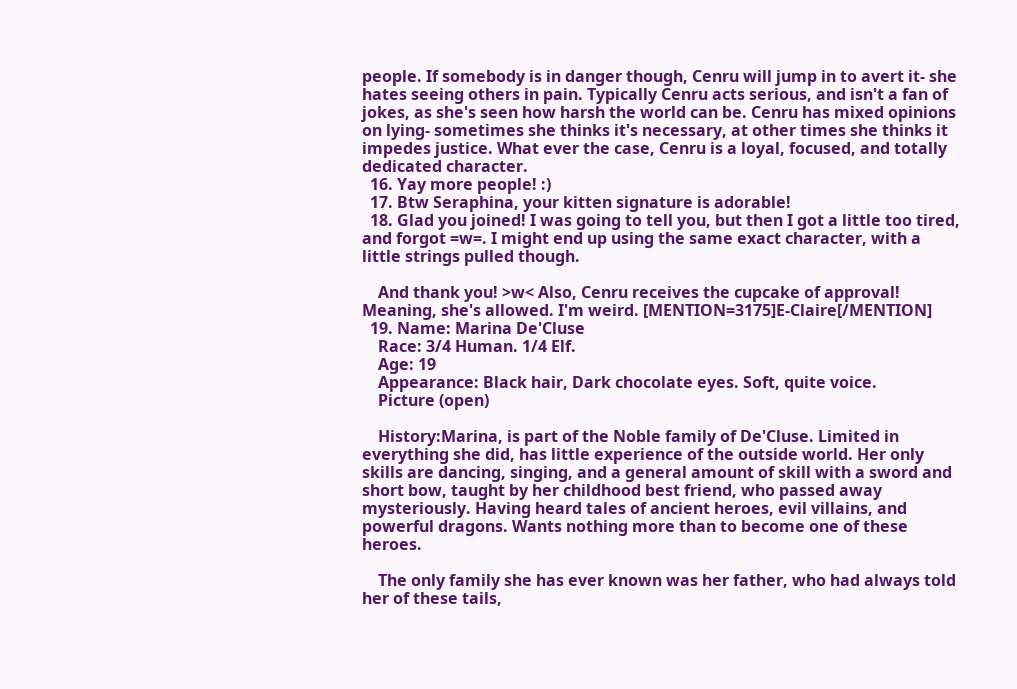people. If somebody is in danger though, Cenru will jump in to avert it- she hates seeing others in pain. Typically Cenru acts serious, and isn't a fan of jokes, as she's seen how harsh the world can be. Cenru has mixed opinions on lying- sometimes she thinks it's necessary, at other times she thinks it impedes justice. What ever the case, Cenru is a loyal, focused, and totally dedicated character.
  16. Yay more people! :)
  17. Btw Seraphina, your kitten signature is adorable!
  18. Glad you joined! I was going to tell you, but then I got a little too tired, and forgot =w=. I might end up using the same exact character, with a little strings pulled though.

    And thank you! >w< Also, Cenru receives the cupcake of approval! Meaning, she's allowed. I'm weird. [MENTION=3175]E-Claire[/MENTION]
  19. Name: Marina De'Cluse
    Race: 3/4 Human. 1/4 Elf.
    Age: 19
    Appearance: Black hair, Dark chocolate eyes. Soft, quite voice.
    Picture (open)

    History:Marina, is part of the Noble family of De'Cluse. Limited in everything she did, has little experience of the outside world. Her only skills are dancing, singing, and a general amount of skill with a sword and short bow, taught by her childhood best friend, who passed away mysteriously. Having heard tales of ancient heroes, evil villains, and powerful dragons. Wants nothing more than to become one of these heroes.

    The only family she has ever known was her father, who had always told her of these tails,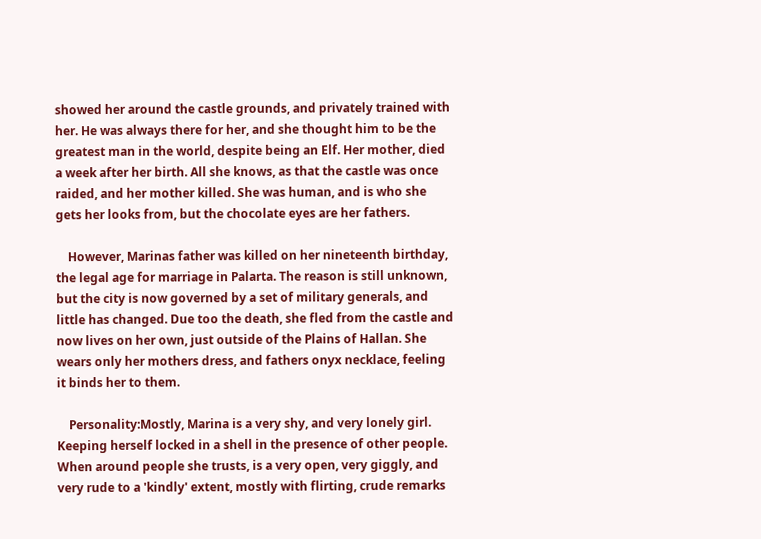showed her around the castle grounds, and privately trained with her. He was always there for her, and she thought him to be the greatest man in the world, despite being an Elf. Her mother, died a week after her birth. All she knows, as that the castle was once raided, and her mother killed. She was human, and is who she gets her looks from, but the chocolate eyes are her fathers.

    However, Marinas father was killed on her nineteenth birthday, the legal age for marriage in Palarta. The reason is still unknown, but the city is now governed by a set of military generals, and little has changed. Due too the death, she fled from the castle and now lives on her own, just outside of the Plains of Hallan. She wears only her mothers dress, and fathers onyx necklace, feeling it binds her to them.

    Personality:Mostly, Marina is a very shy, and very lonely girl. Keeping herself locked in a shell in the presence of other people. When around people she trusts, is a very open, very giggly, and very rude to a 'kindly' extent, mostly with flirting, crude remarks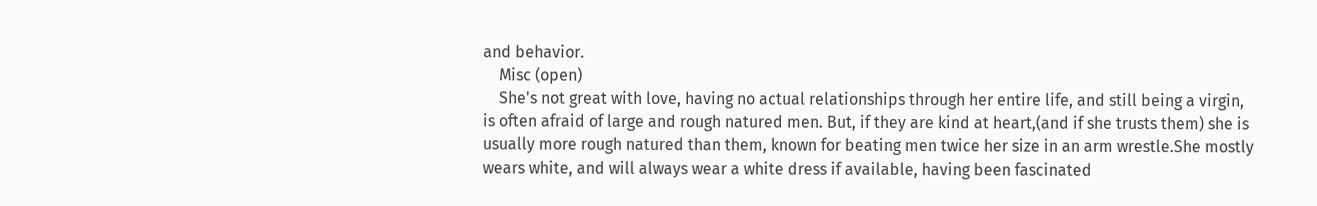and behavior.
    Misc (open)
    She's not great with love, having no actual relationships through her entire life, and still being a virgin, is often afraid of large and rough natured men. But, if they are kind at heart,(and if she trusts them) she is usually more rough natured than them, known for beating men twice her size in an arm wrestle.She mostly wears white, and will always wear a white dress if available, having been fascinated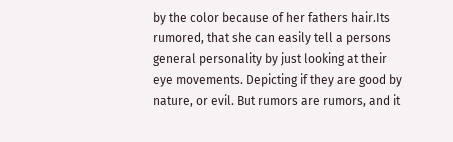by the color because of her fathers hair.Its rumored, that she can easily tell a persons general personality by just looking at their eye movements. Depicting if they are good by nature, or evil. But rumors are rumors, and it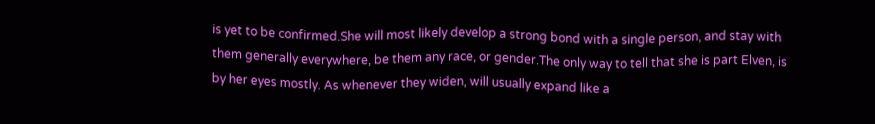is yet to be confirmed.She will most likely develop a strong bond with a single person, and stay with them generally everywhere, be them any race, or gender.The only way to tell that she is part Elven, is by her eyes mostly. As whenever they widen, will usually expand like a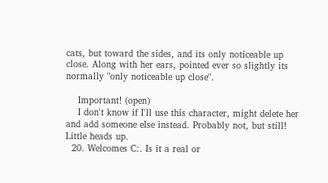cats, but toward the sides, and its only noticeable up close. Along with her ears, pointed ever so slightly its normally "only noticeable up close".

    Important! (open)
    I don't know if I'll use this character, might delete her and add someone else instead. Probably not, but still! Little heads up.
  20. Welcomes C:. Is it a real or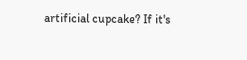artificial cupcake? If it's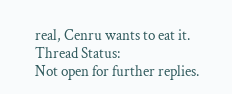real, Cenru wants to eat it.
Thread Status:
Not open for further replies.